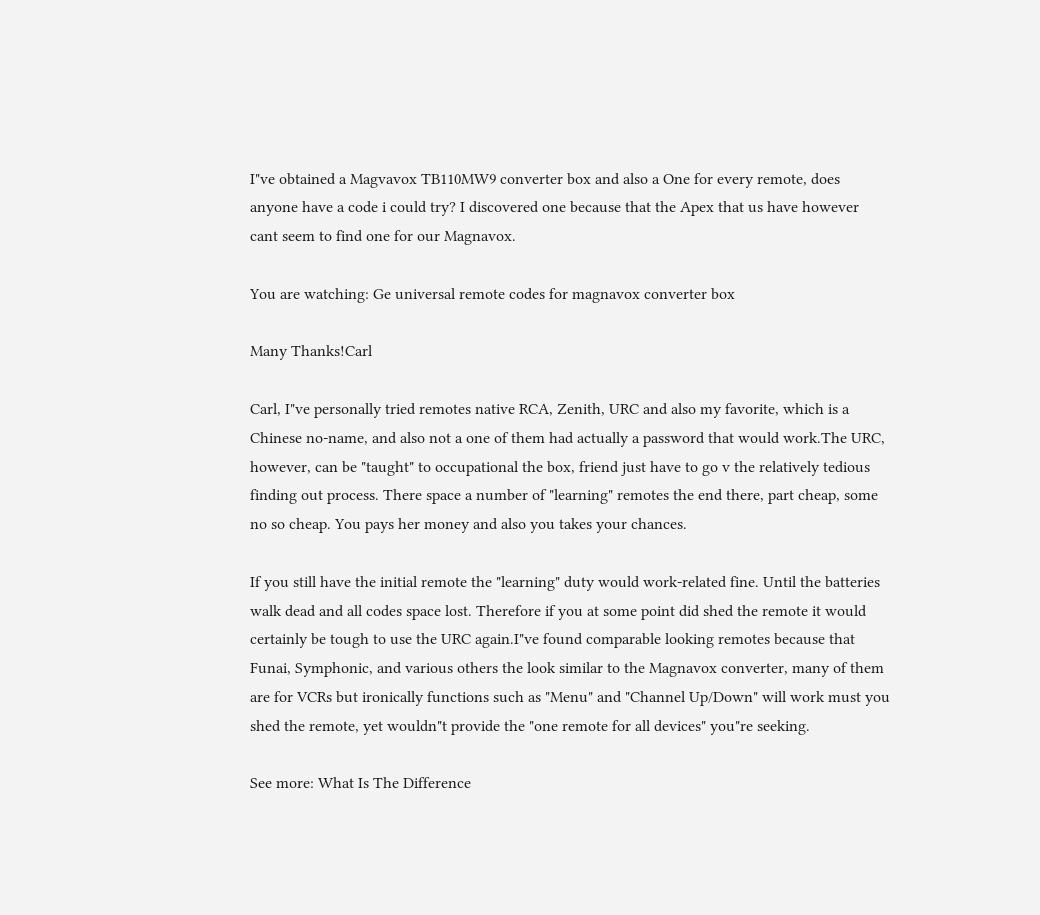I"ve obtained a Magvavox TB110MW9 converter box and also a One for every remote, does anyone have a code i could try? I discovered one because that the Apex that us have however cant seem to find one for our Magnavox.

You are watching: Ge universal remote codes for magnavox converter box

Many Thanks!Carl

Carl, I"ve personally tried remotes native RCA, Zenith, URC and also my favorite, which is a Chinese no-name, and also not a one of them had actually a password that would work.The URC, however, can be "taught" to occupational the box, friend just have to go v the relatively tedious finding out process. There space a number of "learning" remotes the end there, part cheap, some no so cheap. You pays her money and also you takes your chances.

If you still have the initial remote the "learning" duty would work-related fine. Until the batteries walk dead and all codes space lost. Therefore if you at some point did shed the remote it would certainly be tough to use the URC again.I"ve found comparable looking remotes because that Funai, Symphonic, and various others the look similar to the Magnavox converter, many of them are for VCRs but ironically functions such as "Menu" and "Channel Up/Down" will work must you shed the remote, yet wouldn"t provide the "one remote for all devices" you"re seeking.

See more: What Is The Difference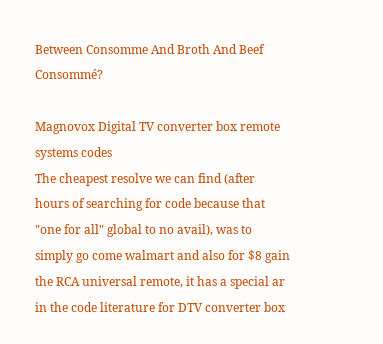Between Consomme And Broth And Beef Consommé?

Magnovox Digital TV converter box remote systems codes
The cheapest resolve we can find (after hours of searching for code because that "one for all" global to no avail), was to simply go come walmart and also for $8 gain the RCA universal remote, it has a special ar in the code literature for DTV converter box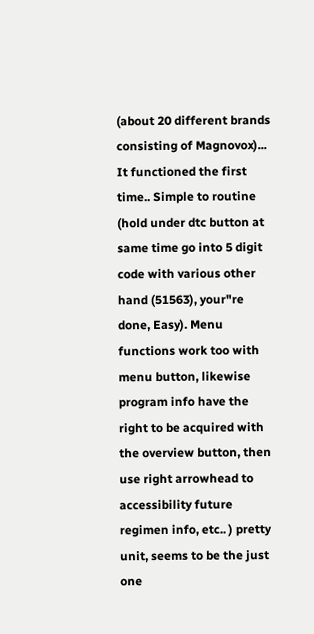(about 20 different brands consisting of Magnovox)... It functioned the first time.. Simple to routine (hold under dtc button at same time go into 5 digit code with various other hand (51563), your"re done, Easy). Menu functions work too with menu button, likewise program info have the right to be acquired with the overview button, then use right arrowhead to accessibility future regimen info, etc.. ) pretty unit, seems to be the just one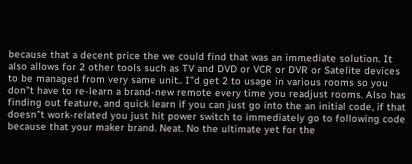because that a decent price the we could find that was an immediate solution. It also allows for 2 other tools such as TV and DVD or VCR or DVR or Satelite devices to be managed from very same unit.. I"d get 2 to usage in various rooms so you don"t have to re-learn a brand-new remote every time you readjust rooms. Also has finding out feature, and quick learn if you can just go into the an initial code, if that doesn"t work-related you just hit power switch to immediately go to following code because that your maker brand. Neat. No the ultimate yet for the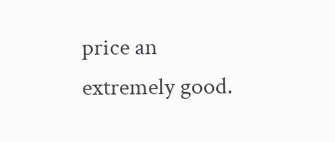price an extremely good.